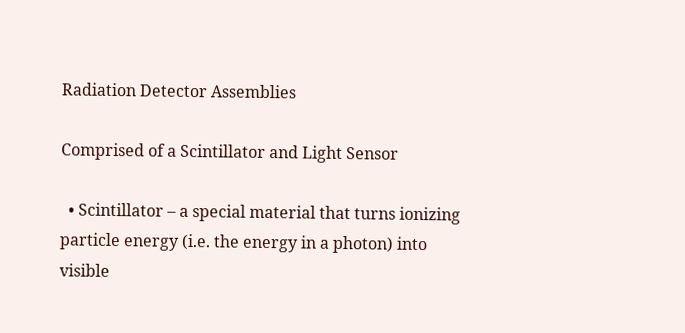Radiation Detector Assemblies

Comprised of a Scintillator and Light Sensor

  • Scintillator – a special material that turns ionizing particle energy (i.e. the energy in a photon) into visible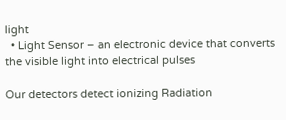light
  • Light Sensor – an electronic device that converts the visible light into electrical pulses

Our detectors detect ionizing Radiation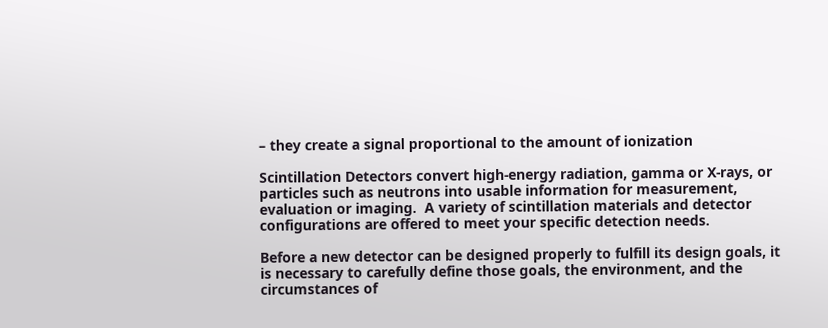– they create a signal proportional to the amount of ionization

Scintillation Detectors convert high-energy radiation, gamma or X-rays, or particles such as neutrons into usable information for measurement, evaluation or imaging.  A variety of scintillation materials and detector configurations are offered to meet your specific detection needs.

Before a new detector can be designed properly to fulfill its design goals, it is necessary to carefully define those goals, the environment, and the circumstances of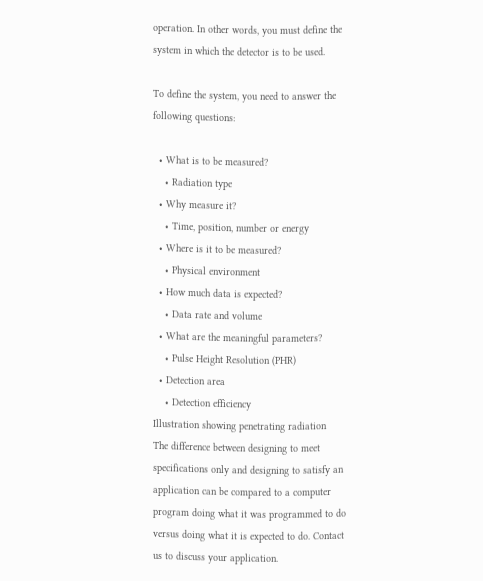operation. In other words, you must define the system in which the detector is to be used.

To define the system, you need to answer the following questions:

  • What is to be measured?
    • Radiation type
  • Why measure it?
    • Time, position, number or energy
  • Where is it to be measured?
    • Physical environment
  • How much data is expected?
    • Data rate and volume
  • What are the meaningful parameters?
    • Pulse Height Resolution (PHR)
  • Detection area
    • Detection efficiency
Illustration showing penetrating radiation
The difference between designing to meet specifications only and designing to satisfy an application can be compared to a computer program doing what it was programmed to do versus doing what it is expected to do. Contact us to discuss your application.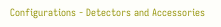Configurations - Detectors and Accessories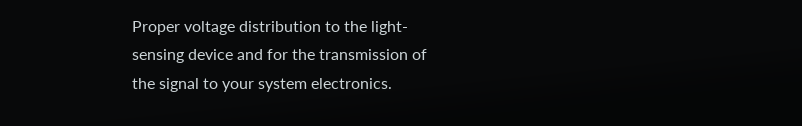Proper voltage distribution to the light-sensing device and for the transmission of the signal to your system electronics.